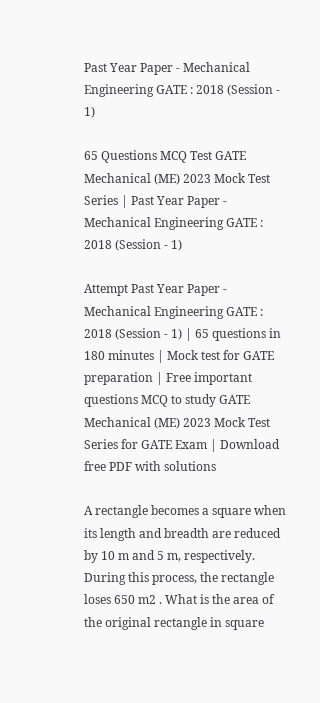Past Year Paper - Mechanical Engineering GATE : 2018 (Session - 1)

65 Questions MCQ Test GATE Mechanical (ME) 2023 Mock Test Series | Past Year Paper - Mechanical Engineering GATE : 2018 (Session - 1)

Attempt Past Year Paper - Mechanical Engineering GATE : 2018 (Session - 1) | 65 questions in 180 minutes | Mock test for GATE preparation | Free important questions MCQ to study GATE Mechanical (ME) 2023 Mock Test Series for GATE Exam | Download free PDF with solutions

A rectangle becomes a square when its length and breadth are reduced by 10 m and 5 m, respectively. During this process, the rectangle loses 650 m2 . What is the area of the original rectangle in square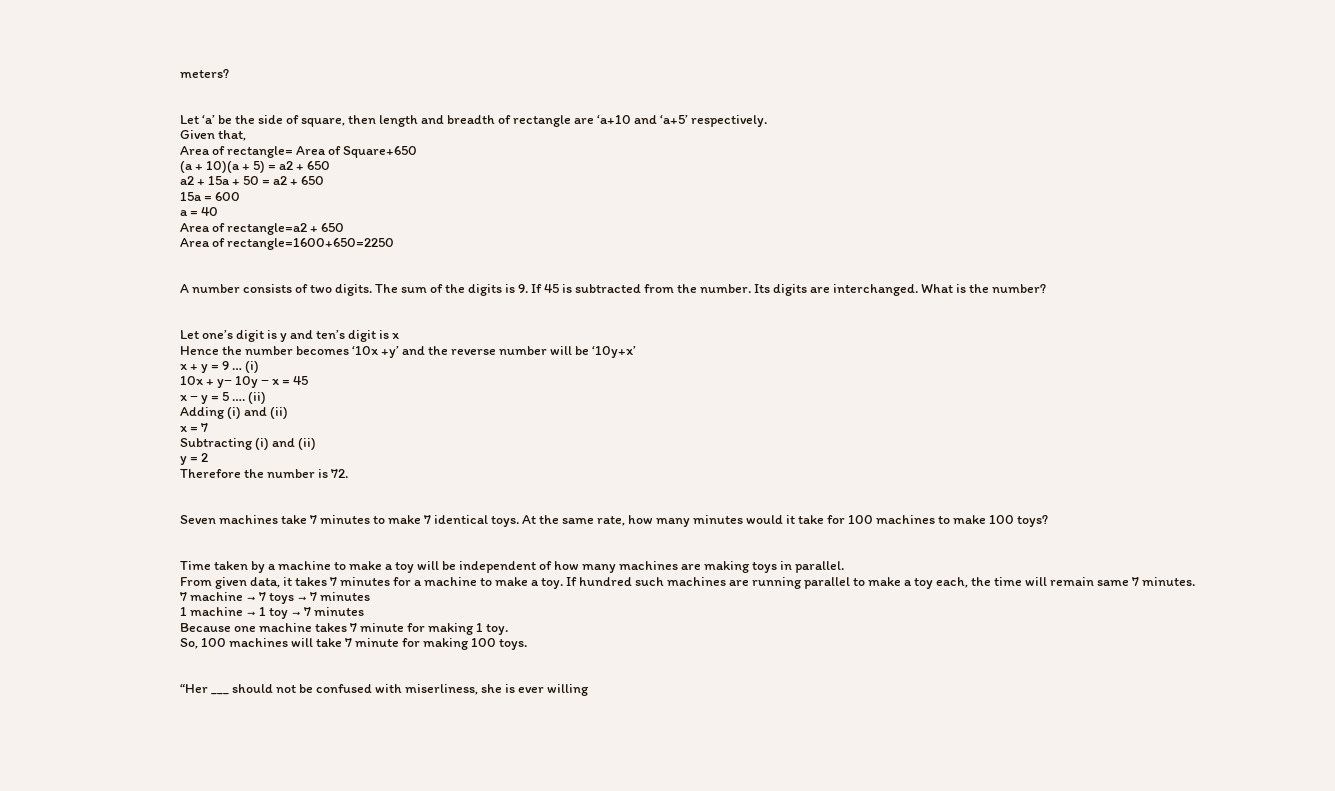meters?


Let ‘a’ be the side of square, then length and breadth of rectangle are ‘a+10 and ‘a+5’ respectively.
Given that,
Area of rectangle= Area of Square+650
(a + 10)(a + 5) = a2 + 650
a2 + 15a + 50 = a2 + 650
15a = 600
a = 40
Area of rectangle=a2 + 650
Area of rectangle=1600+650=2250


A number consists of two digits. The sum of the digits is 9. If 45 is subtracted from the number. Its digits are interchanged. What is the number?


Let one’s digit is y and ten’s digit is x
Hence the number becomes ‘10x +y’ and the reverse number will be ‘10y+x’
x + y = 9 … (i)
10x + y− 10y − x = 45
x − y = 5 …. (ii)
Adding (i) and (ii)
x = 7
Subtracting (i) and (ii)
y = 2
Therefore the number is 72.


Seven machines take 7 minutes to make 7 identical toys. At the same rate, how many minutes would it take for 100 machines to make 100 toys?


Time taken by a machine to make a toy will be independent of how many machines are making toys in parallel.
From given data, it takes 7 minutes for a machine to make a toy. If hundred such machines are running parallel to make a toy each, the time will remain same 7 minutes.
7 machine → 7 toys → 7 minutes
1 machine → 1 toy → 7 minutes
Because one machine takes 7 minute for making 1 toy.
So, 100 machines will take 7 minute for making 100 toys.


“Her ___ should not be confused with miserliness, she is ever willing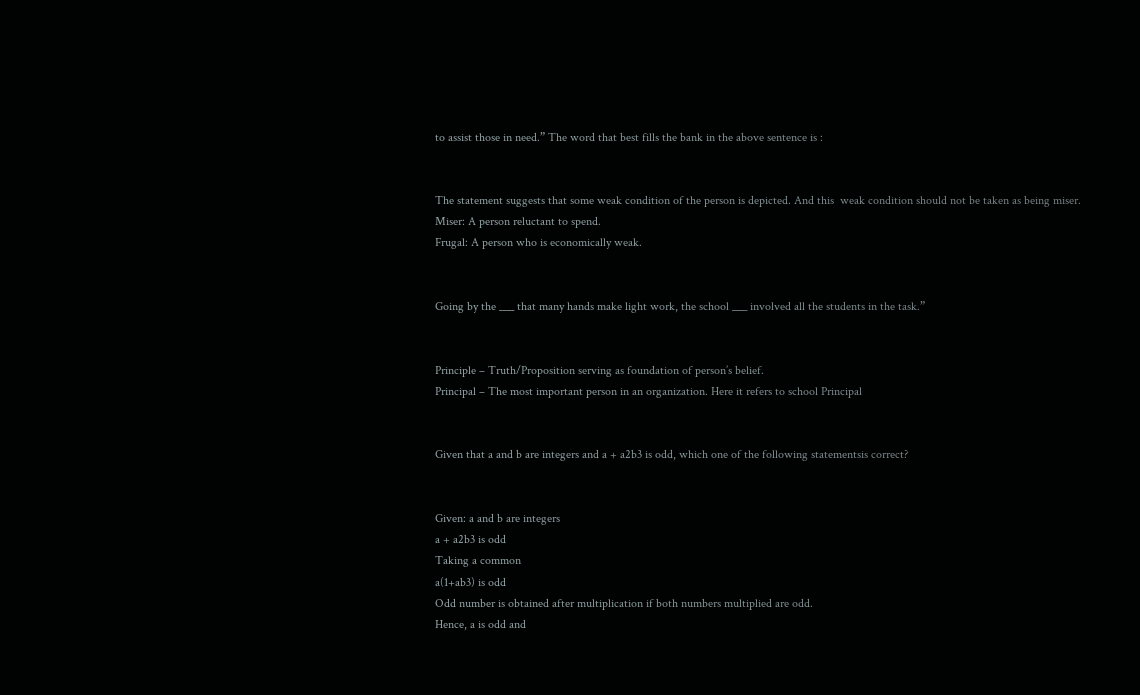to assist those in need.” The word that best fills the bank in the above sentence is :


The statement suggests that some weak condition of the person is depicted. And this  weak condition should not be taken as being miser.
Miser: A person reluctant to spend.
Frugal: A person who is economically weak.


Going by the ___ that many hands make light work, the school ___ involved all the students in the task.”


Principle – Truth/Proposition serving as foundation of person’s belief.
Principal – The most important person in an organization. Here it refers to school Principal


Given that a and b are integers and a + a2b3 is odd, which one of the following statementsis correct?


Given: a and b are integers
a + a2b3 is odd
Taking a common
a(1+ab3) is odd
Odd number is obtained after multiplication if both numbers multiplied are odd.
Hence, a is odd and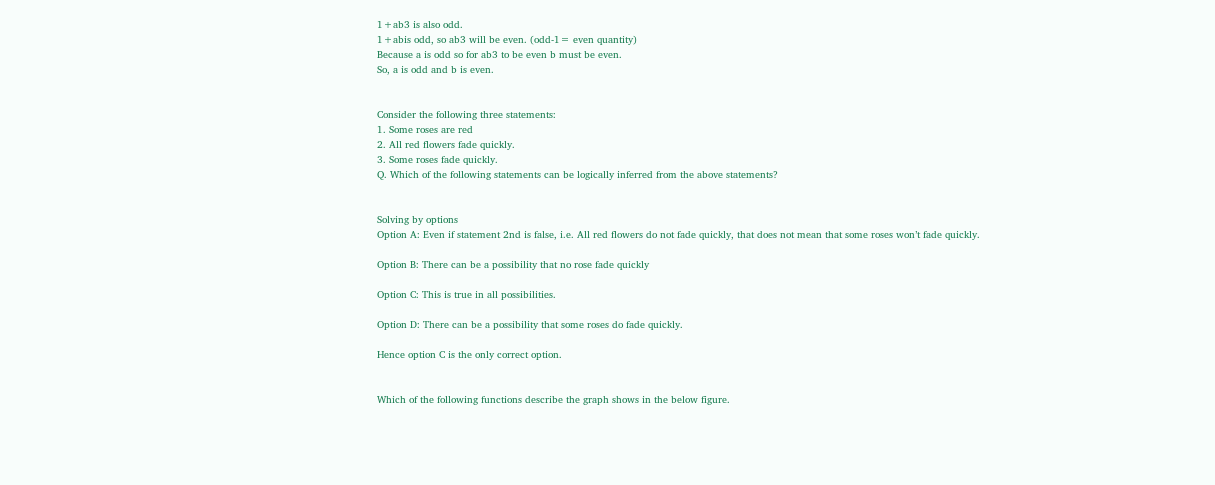1+ab3 is also odd.
1+abis odd, so ab3 will be even. (odd-1= even quantity)
Because a is odd so for ab3 to be even b must be even.
So, a is odd and b is even.


Consider the following three statements:
1. Some roses are red
2. All red flowers fade quickly.
3. Some roses fade quickly.
Q. Which of the following statements can be logically inferred from the above statements?


Solving by options
Option A: Even if statement 2nd is false, i.e. All red flowers do not fade quickly, that does not mean that some roses won’t fade quickly.

Option B: There can be a possibility that no rose fade quickly

Option C: This is true in all possibilities.

Option D: There can be a possibility that some roses do fade quickly.

Hence option C is the only correct option.


Which of the following functions describe the graph shows in the below figure.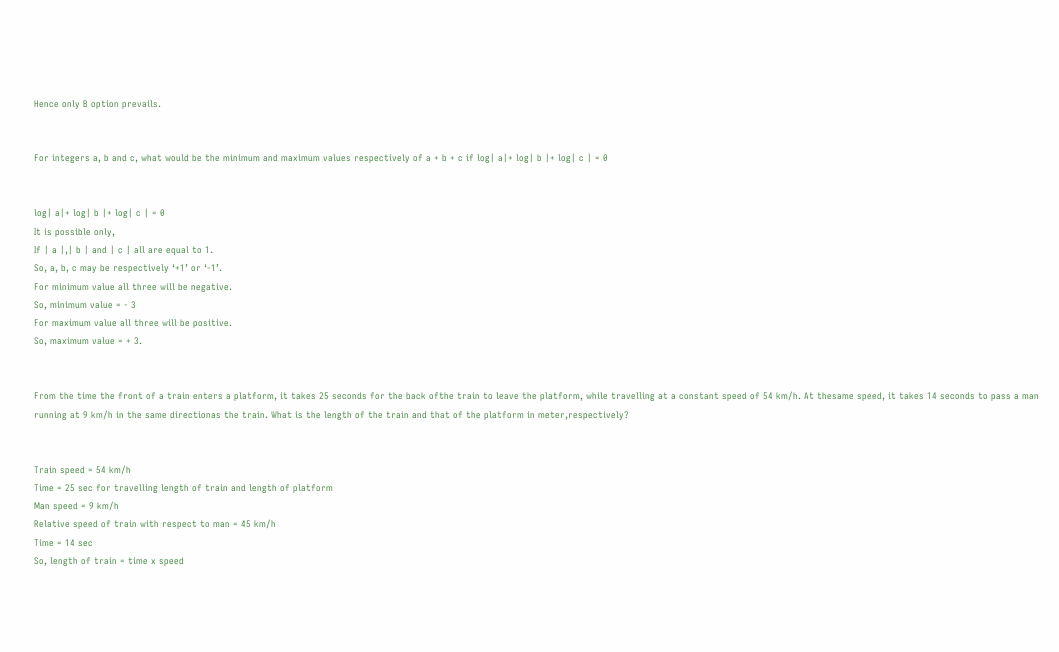Hence only B option prevails.


For integers a, b and c, what would be the minimum and maximum values respectively of a + b + c if log| a|+ log| b |+ log| c | = 0


log| a|+ log| b |+ log| c | = 0
It is possible only,
If | a |,| b | and | c | all are equal to 1.
So, a, b, c may be respectively ‘+1’ or ‘-1’.
For minimum value all three will be negative.
So, minimum value = - 3
For maximum value all three will be positive.
So, maximum value = + 3.


From the time the front of a train enters a platform, it takes 25 seconds for the back ofthe train to leave the platform, while travelling at a constant speed of 54 km/h. At thesame speed, it takes 14 seconds to pass a man running at 9 km/h in the same directionas the train. What is the length of the train and that of the platform in meter,respectively?


Train speed = 54 km/h
Time = 25 sec for travelling length of train and length of platform
Man speed = 9 km/h
Relative speed of train with respect to man = 45 km/h
Time = 14 sec
So, length of train = time x speed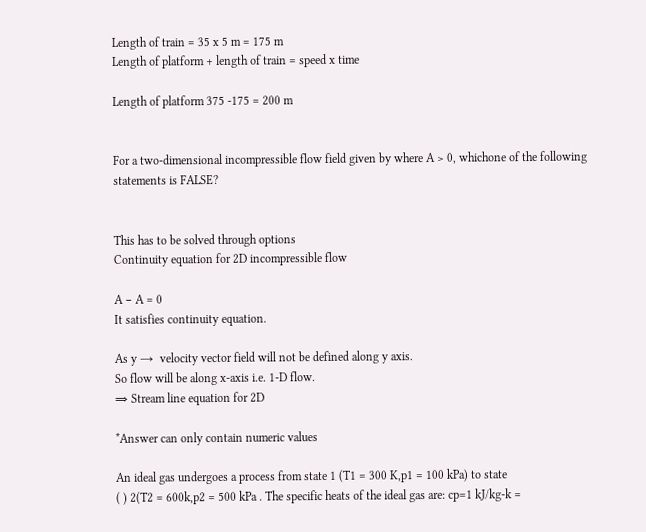Length of train = 35 x 5 m = 175 m
Length of platform + length of train = speed x time

Length of platform 375 -175 = 200 m


For a two-dimensional incompressible flow field given by where A > 0, whichone of the following statements is FALSE?


This has to be solved through options
Continuity equation for 2D incompressible flow

A − A = 0
It satisfies continuity equation.

As y →  velocity vector field will not be defined along y axis.
So flow will be along x-axis i.e. 1-D flow.
⇒ Stream line equation for 2D

*Answer can only contain numeric values

An ideal gas undergoes a process from state 1 (T1 = 300 K,p1 = 100 kPa) to state
( ) 2(T2 = 600k,p2 = 500 kPa . The specific heats of the ideal gas are: cp=1 kJ/kg-k =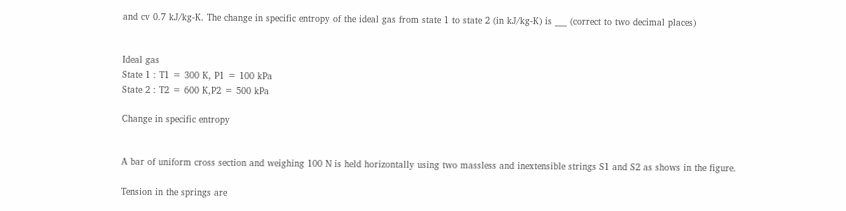and cv 0.7 kJ/kg-K. The change in specific entropy of the ideal gas from state 1 to state 2 (in kJ/kg-K) is ___ (correct to two decimal places)


Ideal gas
State 1 : T1 = 300 K, P1 = 100 kPa
State 2 : T2 = 600 K,P2 = 500 kPa

Change in specific entropy


A bar of uniform cross section and weighing 100 N is held horizontally using two massless and inextensible strings S1 and S2 as shows in the figure.

Tension in the springs are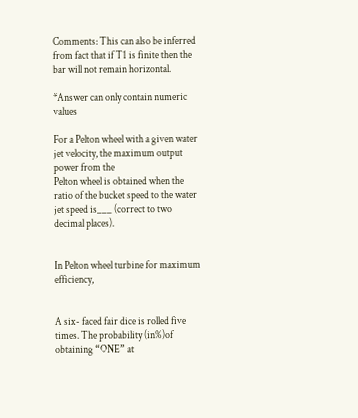Comments: This can also be inferred from fact that if T1 is finite then the bar will not remain horizontal.

*Answer can only contain numeric values

For a Pelton wheel with a given water jet velocity, the maximum output power from the
Pelton wheel is obtained when the ratio of the bucket speed to the water jet speed is___ (correct to two decimal places).


In Pelton wheel turbine for maximum efficiency,


A six- faced fair dice is rolled five times. The probability (in%)of obtaining “ONE” at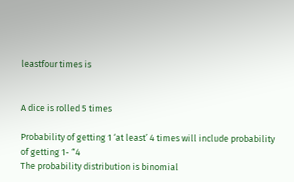leastfour times is


A dice is rolled 5 times

Probability of getting 1 ‘at least’ 4 times will include probability of getting 1- “4
The probability distribution is binomial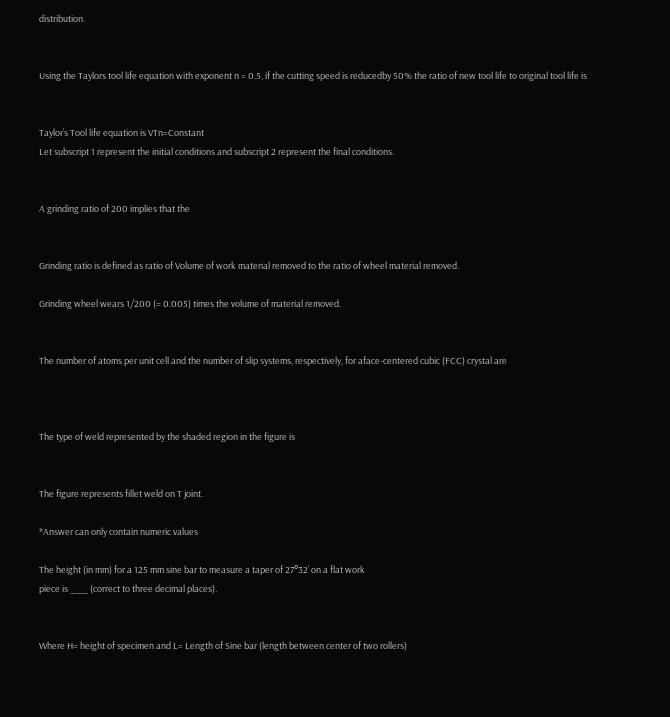distribution.


Using the Taylors tool life equation with exponent n = 0.5, if the cutting speed is reducedby 50% the ratio of new tool life to original tool life is


Taylor’s Tool life equation is VTn=Constant
Let subscript 1 represent the initial conditions and subscript 2 represent the final conditions.


A grinding ratio of 200 implies that the


Grinding ratio is defined as ratio of Volume of work material removed to the ratio of wheel material removed.

Grinding wheel wears 1/200 (= 0.005) times the volume of material removed.


The number of atoms per unit cell and the number of slip systems, respectively, for aface-centered cubic (FCC) crystal are



The type of weld represented by the shaded region in the figure is


The figure represents fillet weld on T joint.

*Answer can only contain numeric values

The height (in mm) for a 125 mm sine bar to measure a taper of 27°32’ on a flat work
piece is ___ (correct to three decimal places).


Where H= height of specimen and L= Length of Sine bar (length between center of two rollers)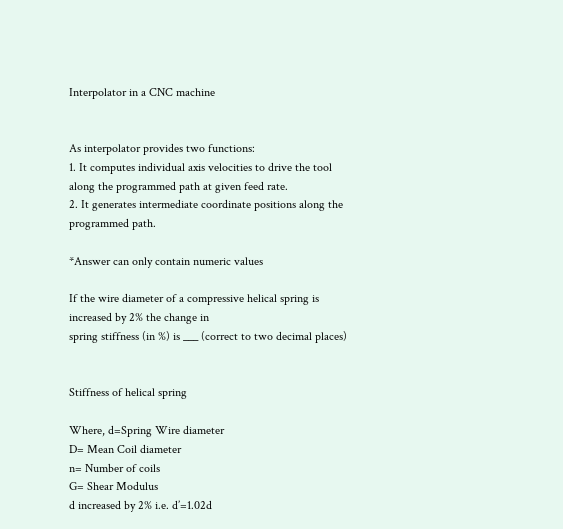Interpolator in a CNC machine


As interpolator provides two functions:
1. It computes individual axis velocities to drive the tool along the programmed path at given feed rate.
2. It generates intermediate coordinate positions along the programmed path.

*Answer can only contain numeric values

If the wire diameter of a compressive helical spring is increased by 2% the change in
spring stiffness (in %) is ___ (correct to two decimal places)


Stiffness of helical spring

Where, d=Spring Wire diameter
D= Mean Coil diameter
n= Number of coils
G= Shear Modulus
d increased by 2% i.e. d’=1.02d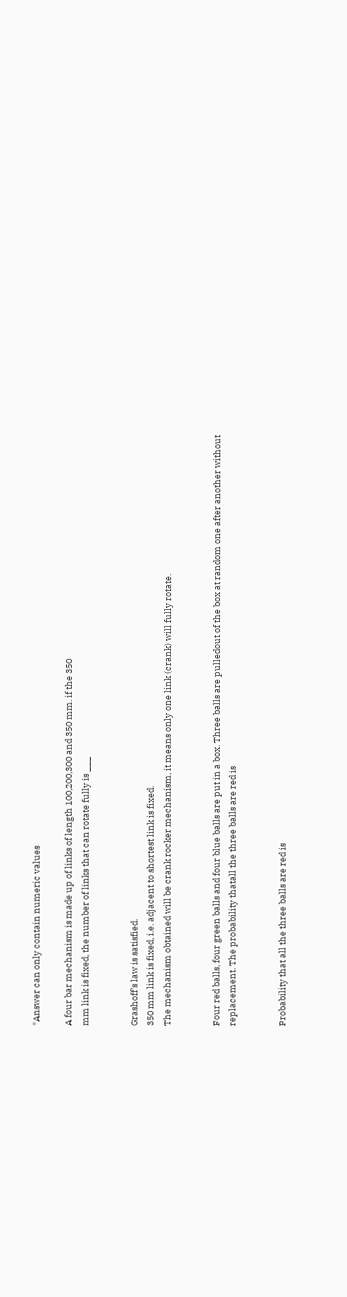*Answer can only contain numeric values

A four bar mechanism is made up of links of length 100,200,300 and 350 mm. if the 350
mm link is fixed, the number of links that can rotate fully is ___


Grashoff’s law is satisfied.
350 mm link is fixed, i.e. adjacent to shortest link is fixed.
The mechanism obtained will be crank rocker mechanism, it means only one link (crank) will fully rotate.


Four red balls, four green balls and four blue balls are put in a box. Three balls are pulledout of the box at random one after another without replacement. The probability thatall the three balls are red is


Probability that all the three balls are red is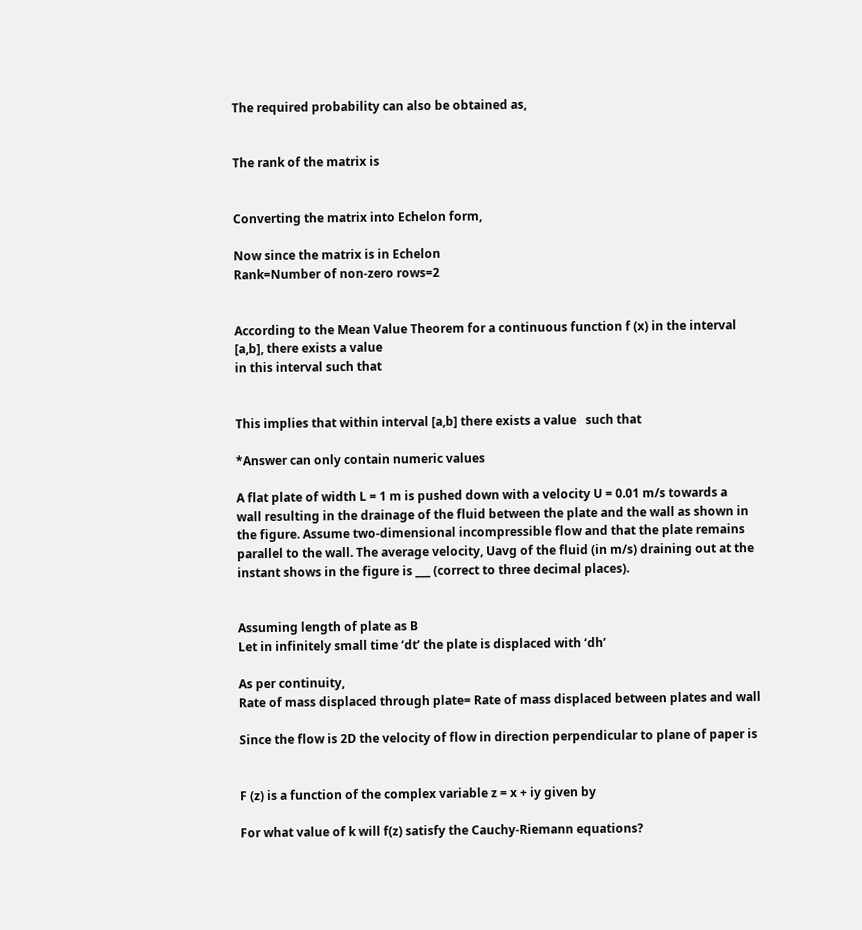The required probability can also be obtained as,


The rank of the matrix is


Converting the matrix into Echelon form,

Now since the matrix is in Echelon
Rank=Number of non-zero rows=2


According to the Mean Value Theorem for a continuous function f (x) in the interval [a,b], there exists a value
in this interval such that


This implies that within interval [a,b] there exists a value   such that

*Answer can only contain numeric values

A flat plate of width L = 1 m is pushed down with a velocity U = 0.01 m/s towards a
wall resulting in the drainage of the fluid between the plate and the wall as shown in
the figure. Assume two-dimensional incompressible flow and that the plate remains
parallel to the wall. The average velocity, Uavg of the fluid (in m/s) draining out at the
instant shows in the figure is ___ (correct to three decimal places).


Assuming length of plate as B
Let in infinitely small time ‘dt’ the plate is displaced with ‘dh’

As per continuity,
Rate of mass displaced through plate= Rate of mass displaced between plates and wall

Since the flow is 2D the velocity of flow in direction perpendicular to plane of paper is


F (z) is a function of the complex variable z = x + iy given by

For what value of k will f(z) satisfy the Cauchy-Riemann equations?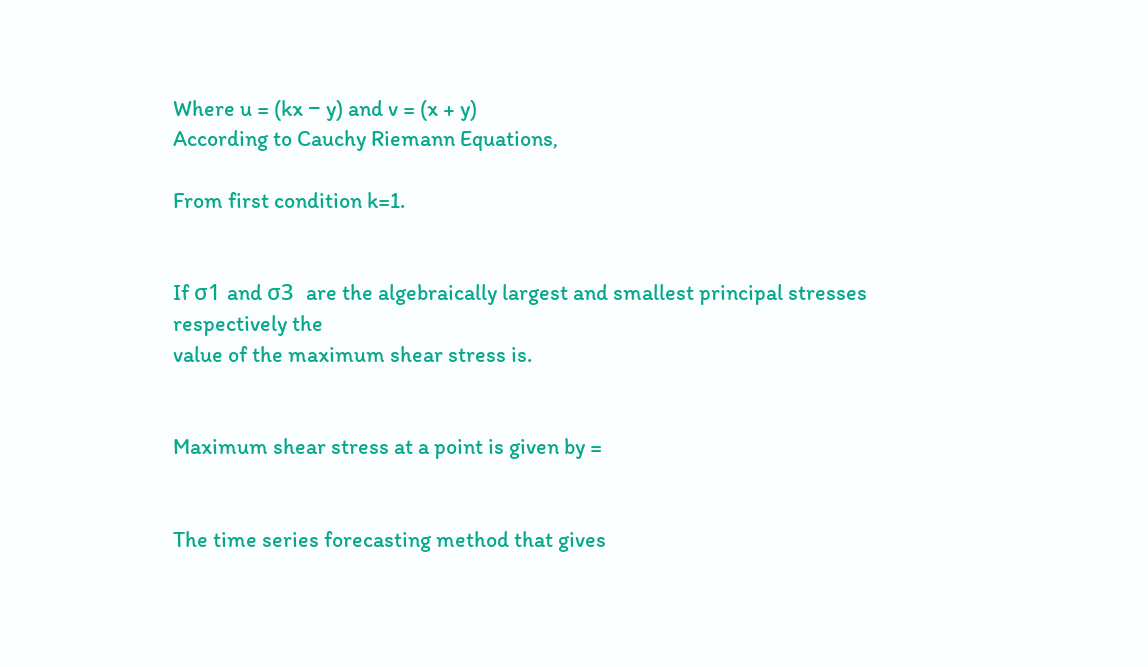Where u = (kx − y) and v = (x + y)
According to Cauchy Riemann Equations,

From first condition k=1.


If σ1 and σ3  are the algebraically largest and smallest principal stresses respectively the
value of the maximum shear stress is.


Maximum shear stress at a point is given by =


The time series forecasting method that gives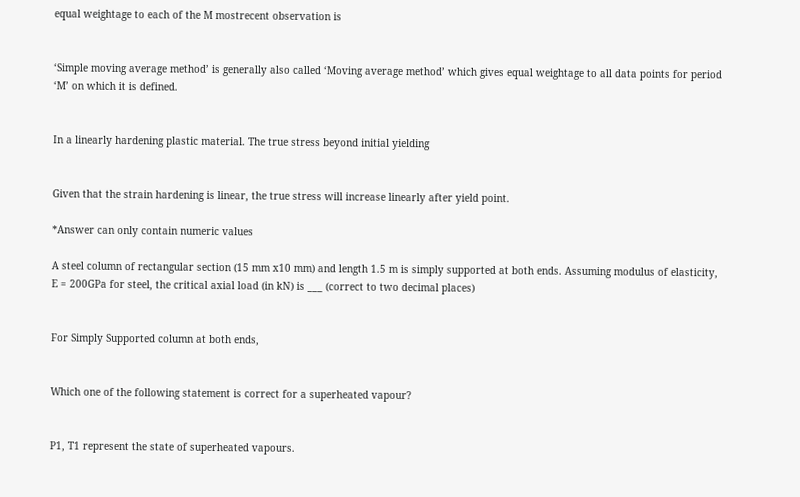equal weightage to each of the M mostrecent observation is


‘Simple moving average method’ is generally also called ‘Moving average method’ which gives equal weightage to all data points for period ‘M’ on which it is defined.


In a linearly hardening plastic material. The true stress beyond initial yielding


Given that the strain hardening is linear, the true stress will increase linearly after yield point.

*Answer can only contain numeric values

A steel column of rectangular section (15 mm x10 mm) and length 1.5 m is simply supported at both ends. Assuming modulus of elasticity, E = 200GPa for steel, the critical axial load (in kN) is ___ (correct to two decimal places)


For Simply Supported column at both ends,


Which one of the following statement is correct for a superheated vapour?


P1, T1 represent the state of superheated vapours.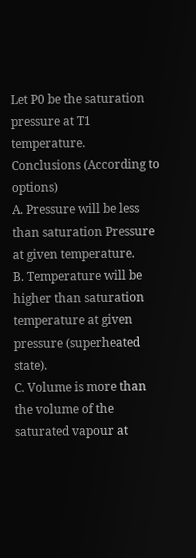Let P0 be the saturation pressure at T1 temperature.
Conclusions (According to options)
A. Pressure will be less than saturation Pressure at given temperature.
B. Temperature will be higher than saturation temperature at given pressure (superheated state).
C. Volume is more than the volume of the saturated vapour at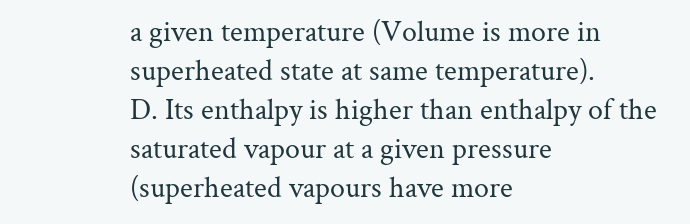a given temperature (Volume is more in superheated state at same temperature).
D. Its enthalpy is higher than enthalpy of the saturated vapour at a given pressure (superheated vapours have more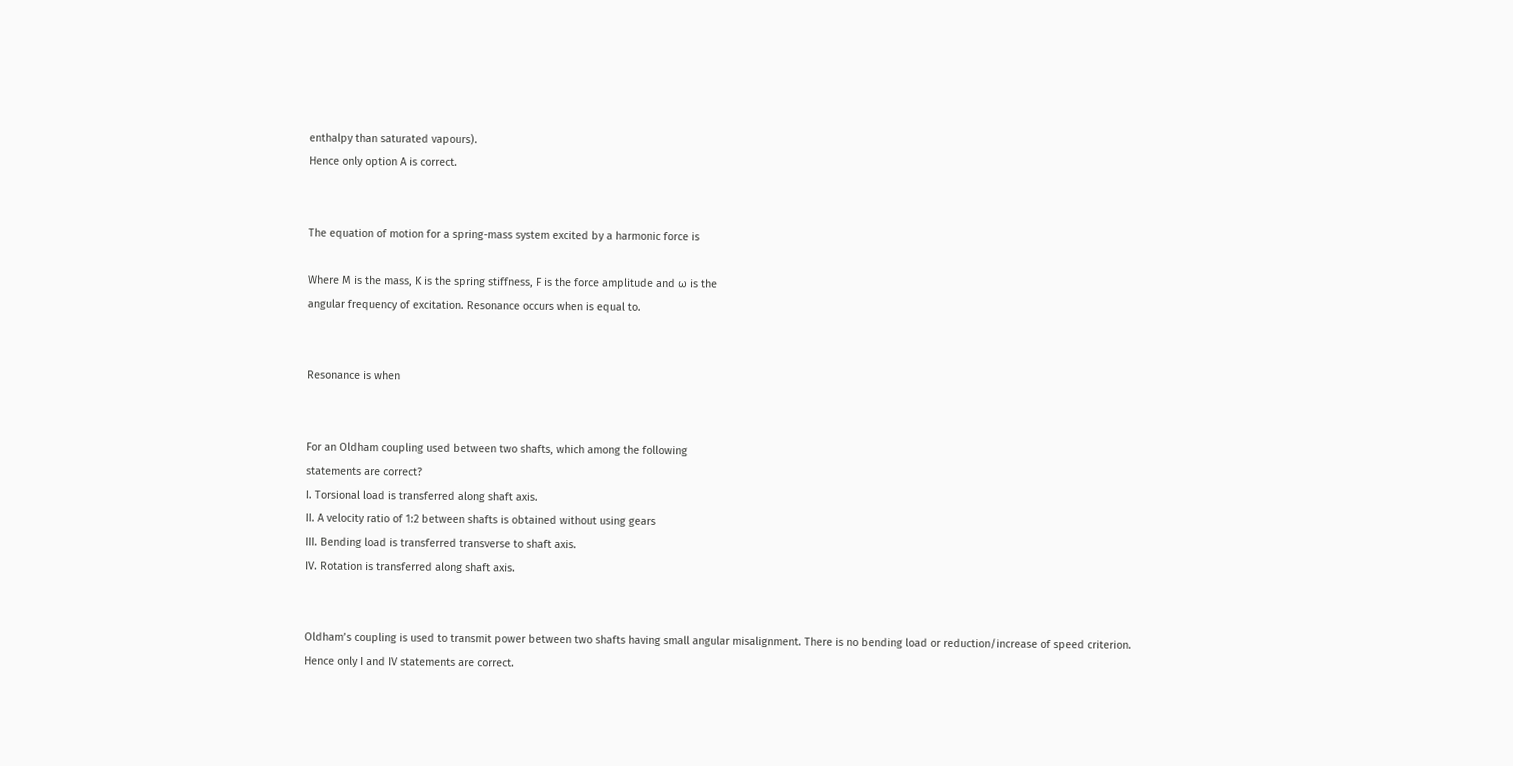enthalpy than saturated vapours).
Hence only option A is correct.


The equation of motion for a spring-mass system excited by a harmonic force is

Where M is the mass, K is the spring stiffness, F is the force amplitude and ω is the
angular frequency of excitation. Resonance occurs when is equal to.


Resonance is when


For an Oldham coupling used between two shafts, which among the following
statements are correct?
I. Torsional load is transferred along shaft axis.
II. A velocity ratio of 1:2 between shafts is obtained without using gears
III. Bending load is transferred transverse to shaft axis.
IV. Rotation is transferred along shaft axis.


Oldham’s coupling is used to transmit power between two shafts having small angular misalignment. There is no bending load or reduction/increase of speed criterion.
Hence only I and IV statements are correct.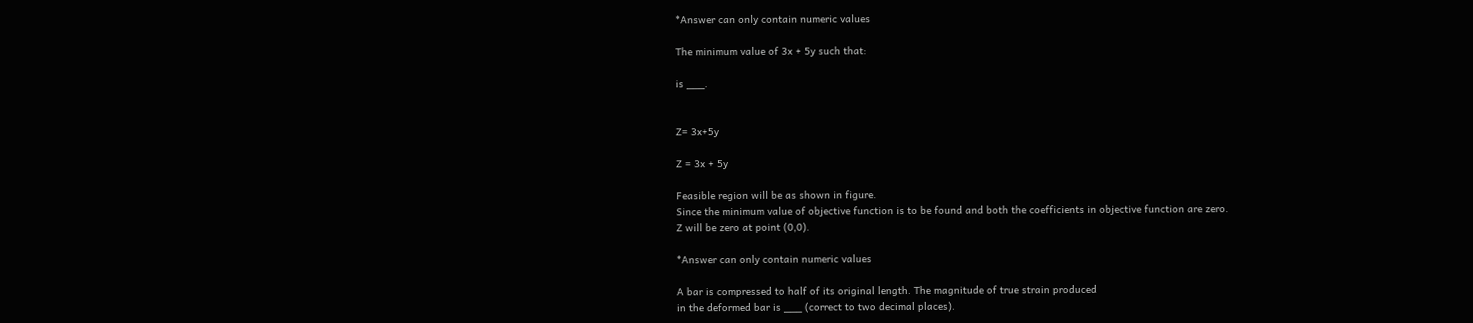*Answer can only contain numeric values

The minimum value of 3x + 5y such that:

is ___.


Z= 3x+5y

Z = 3x + 5y

Feasible region will be as shown in figure.
Since the minimum value of objective function is to be found and both the coefficients in objective function are zero.
Z will be zero at point (0,0).

*Answer can only contain numeric values

A bar is compressed to half of its original length. The magnitude of true strain produced
in the deformed bar is ___ (correct to two decimal places).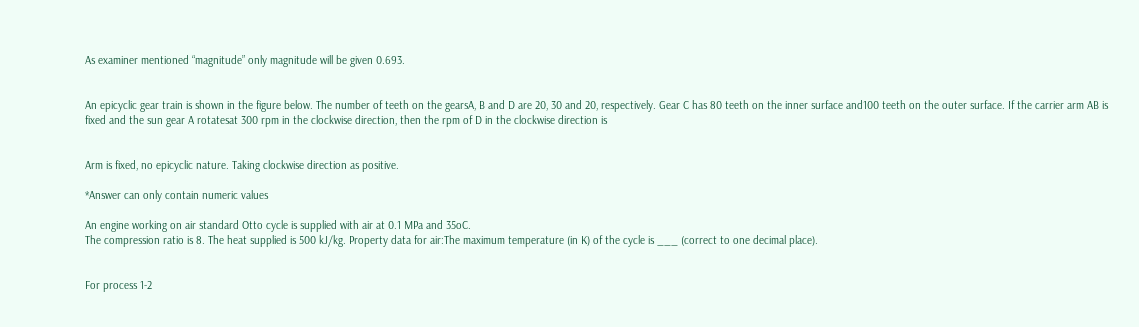As examiner mentioned “magnitude” only magnitude will be given 0.693.


An epicyclic gear train is shown in the figure below. The number of teeth on the gearsA, B and D are 20, 30 and 20, respectively. Gear C has 80 teeth on the inner surface and100 teeth on the outer surface. If the carrier arm AB is fixed and the sun gear A rotatesat 300 rpm in the clockwise direction, then the rpm of D in the clockwise direction is


Arm is fixed, no epicyclic nature. Taking clockwise direction as positive.

*Answer can only contain numeric values

An engine working on air standard Otto cycle is supplied with air at 0.1 MPa and 35oC.
The compression ratio is 8. The heat supplied is 500 kJ/kg. Property data for air:The maximum temperature (in K) of the cycle is ___ (correct to one decimal place).


For process 1-2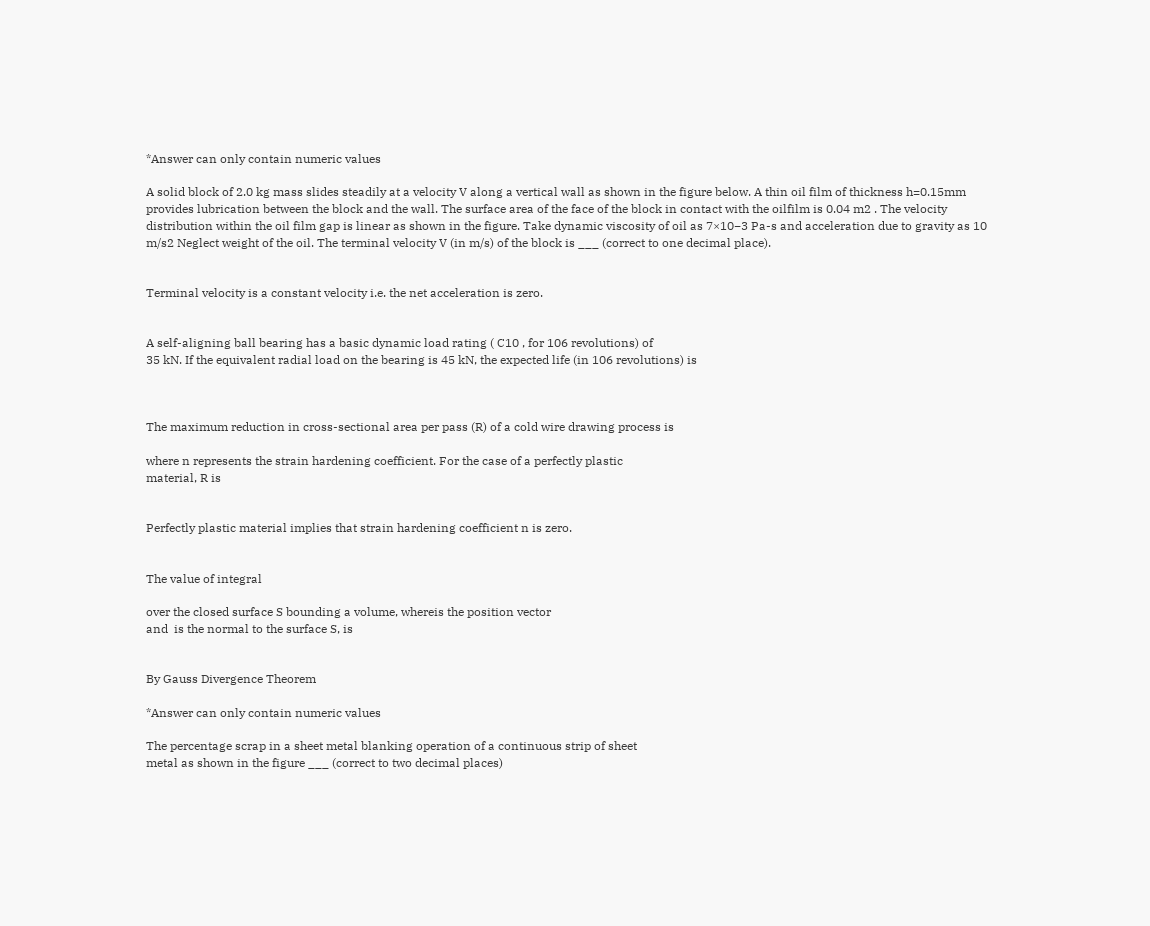*Answer can only contain numeric values

A solid block of 2.0 kg mass slides steadily at a velocity V along a vertical wall as shown in the figure below. A thin oil film of thickness h=0.15mm provides lubrication between the block and the wall. The surface area of the face of the block in contact with the oilfilm is 0.04 m2 . The velocity distribution within the oil film gap is linear as shown in the figure. Take dynamic viscosity of oil as 7×10−3 Pa-s and acceleration due to gravity as 10 m/s2 Neglect weight of the oil. The terminal velocity V (in m/s) of the block is ___ (correct to one decimal place).


Terminal velocity is a constant velocity i.e. the net acceleration is zero.


A self-aligning ball bearing has a basic dynamic load rating ( C10 , for 106 revolutions) of
35 kN. If the equivalent radial load on the bearing is 45 kN, the expected life (in 106 revolutions) is



The maximum reduction in cross-sectional area per pass (R) of a cold wire drawing process is

where n represents the strain hardening coefficient. For the case of a perfectly plastic
material, R is


Perfectly plastic material implies that strain hardening coefficient n is zero.


The value of integral

over the closed surface S bounding a volume, whereis the position vector
and  is the normal to the surface S, is


By Gauss Divergence Theorem

*Answer can only contain numeric values

The percentage scrap in a sheet metal blanking operation of a continuous strip of sheet
metal as shown in the figure ___ (correct to two decimal places)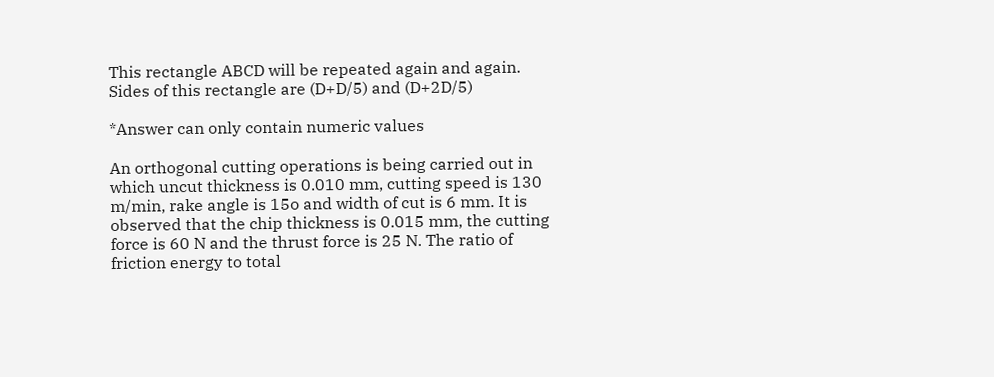This rectangle ABCD will be repeated again and again.
Sides of this rectangle are (D+D/5) and (D+2D/5)

*Answer can only contain numeric values

An orthogonal cutting operations is being carried out in which uncut thickness is 0.010 mm, cutting speed is 130 m/min, rake angle is 15o and width of cut is 6 mm. It is observed that the chip thickness is 0.015 mm, the cutting force is 60 N and the thrust force is 25 N. The ratio of friction energy to total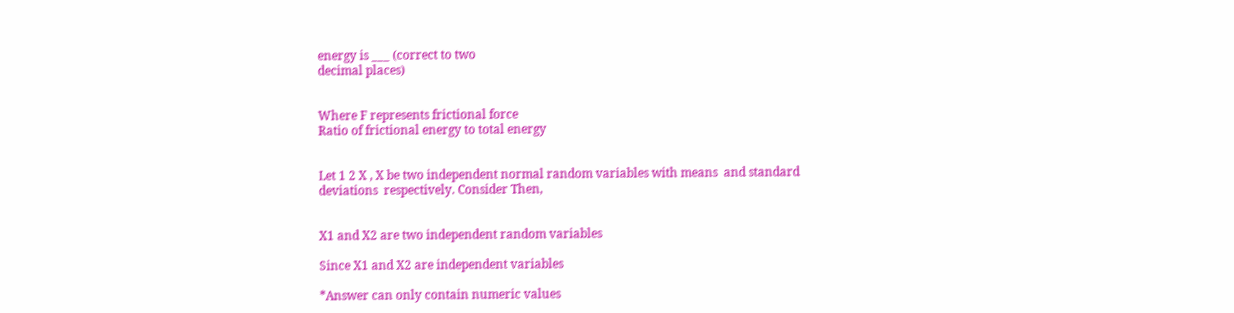energy is ___ (correct to two
decimal places)


Where F represents frictional force
Ratio of frictional energy to total energy


Let 1 2 X , X be two independent normal random variables with means  and standard
deviations  respectively. Consider Then,


X1 and X2 are two independent random variables

Since X1 and X2 are independent variables

*Answer can only contain numeric values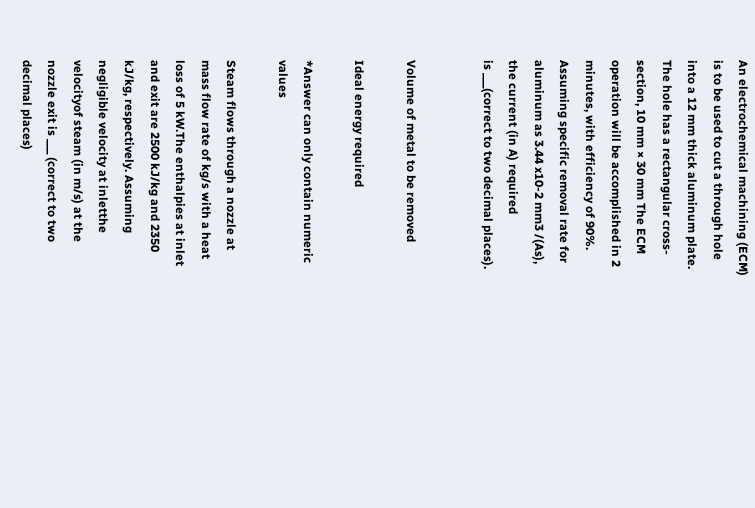An electrochemical machining (ECM) is to be used to cut a through hole into a 12 mm thick aluminum plate. The hole has a rectangular cross-section, 10 mm × 30 mm The ECM operation will be accomplished in 2 minutes, with efficiency of 90%. Assuming specific removal rate for aluminum as 3.44 x10-2 mm3 /(As), the current (in A) required
is ___(correct to two decimal places).


Volume of metal to be removed

Ideal energy required

*Answer can only contain numeric values

Steam flows through a nozzle at mass flow rate of kg/s with a heat loss of 5 kW.The enthalpies at inlet and exit are 2500 kJ/kg and 2350 kJ/kg, respectively. Assuming negligible velocity at inletthe velocityof steam (in m/s) at the nozzle exit is ___ (correct to two decimal places)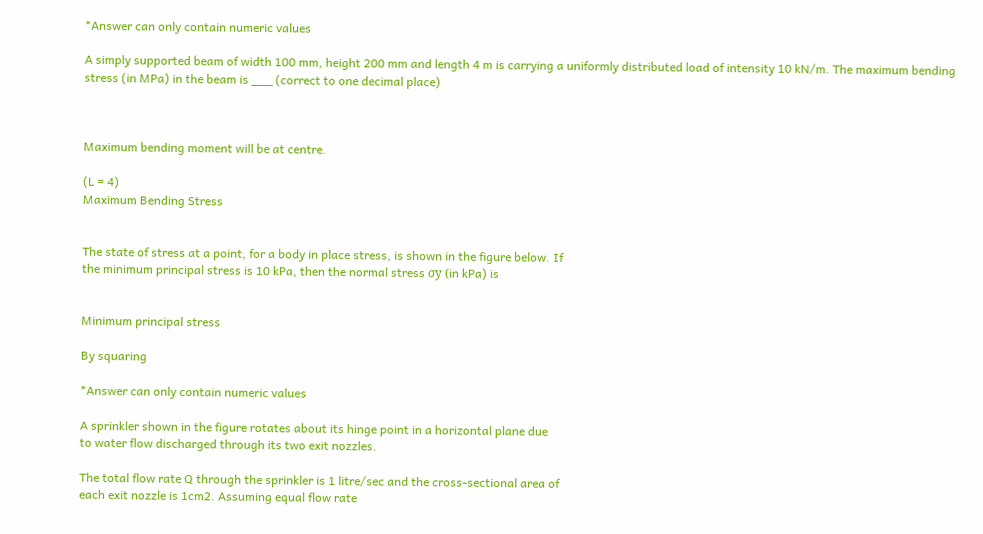*Answer can only contain numeric values

A simply supported beam of width 100 mm, height 200 mm and length 4 m is carrying a uniformly distributed load of intensity 10 kN/m. The maximum bending stress (in MPa) in the beam is ___ (correct to one decimal place)



Maximum bending moment will be at centre.

(L = 4)
Maximum Bending Stress


The state of stress at a point, for a body in place stress, is shown in the figure below. If
the minimum principal stress is 10 kPa, then the normal stress σy (in kPa) is


Minimum principal stress

By squaring

*Answer can only contain numeric values

A sprinkler shown in the figure rotates about its hinge point in a horizontal plane due
to water flow discharged through its two exit nozzles.

The total flow rate Q through the sprinkler is 1 litre/sec and the cross-sectional area of
each exit nozzle is 1cm2. Assuming equal flow rate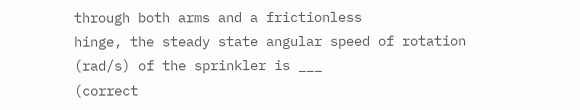through both arms and a frictionless
hinge, the steady state angular speed of rotation (rad/s) of the sprinkler is ___
(correct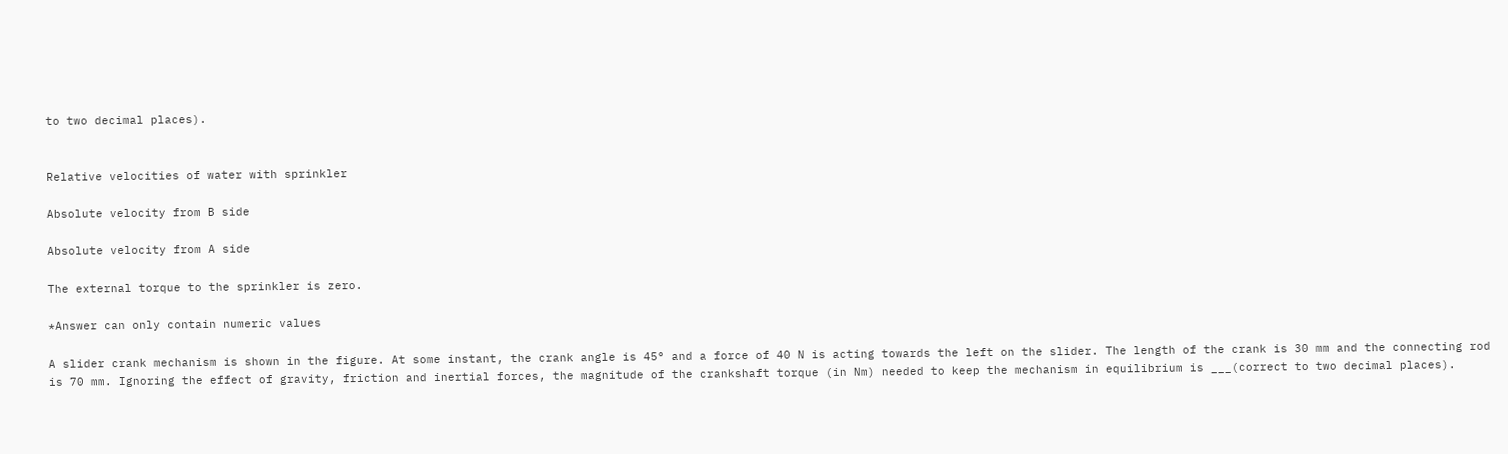to two decimal places).


Relative velocities of water with sprinkler

Absolute velocity from B side

Absolute velocity from A side

The external torque to the sprinkler is zero.

*Answer can only contain numeric values

A slider crank mechanism is shown in the figure. At some instant, the crank angle is 45° and a force of 40 N is acting towards the left on the slider. The length of the crank is 30 mm and the connecting rod is 70 mm. Ignoring the effect of gravity, friction and inertial forces, the magnitude of the crankshaft torque (in Nm) needed to keep the mechanism in equilibrium is ___(correct to two decimal places).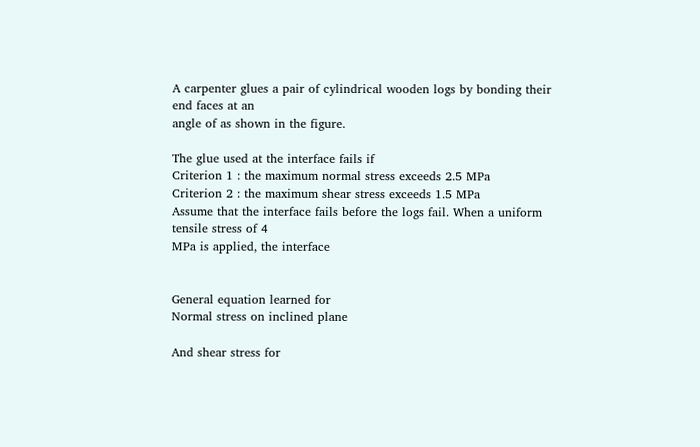A carpenter glues a pair of cylindrical wooden logs by bonding their end faces at an
angle of as shown in the figure.

The glue used at the interface fails if
Criterion 1 : the maximum normal stress exceeds 2.5 MPa
Criterion 2 : the maximum shear stress exceeds 1.5 MPa
Assume that the interface fails before the logs fail. When a uniform tensile stress of 4
MPa is applied, the interface


General equation learned for
Normal stress on inclined plane

And shear stress for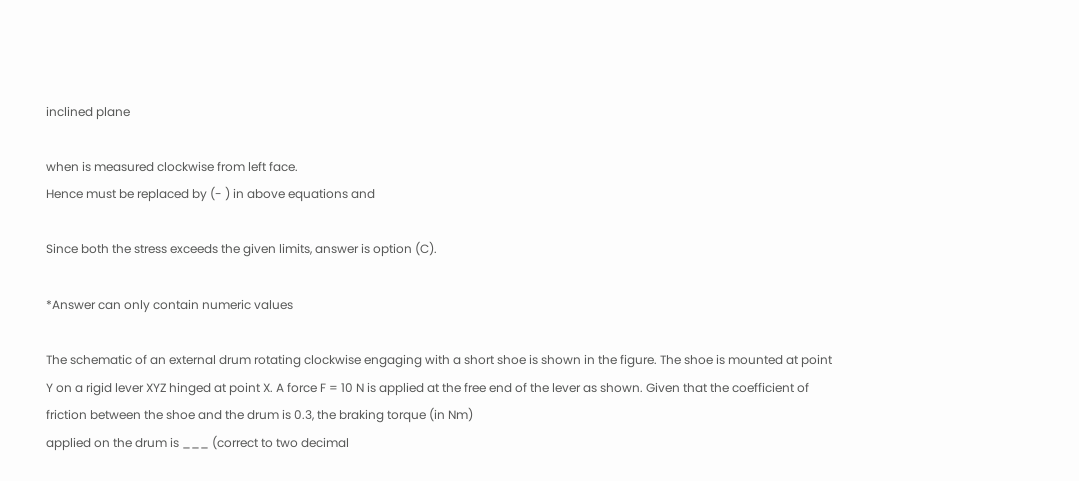inclined plane

when is measured clockwise from left face.
Hence must be replaced by (- ) in above equations and

Since both the stress exceeds the given limits, answer is option (C).

*Answer can only contain numeric values

The schematic of an external drum rotating clockwise engaging with a short shoe is shown in the figure. The shoe is mounted at point Y on a rigid lever XYZ hinged at point X. A force F = 10 N is applied at the free end of the lever as shown. Given that the coefficient of friction between the shoe and the drum is 0.3, the braking torque (in Nm)
applied on the drum is ___ (correct to two decimal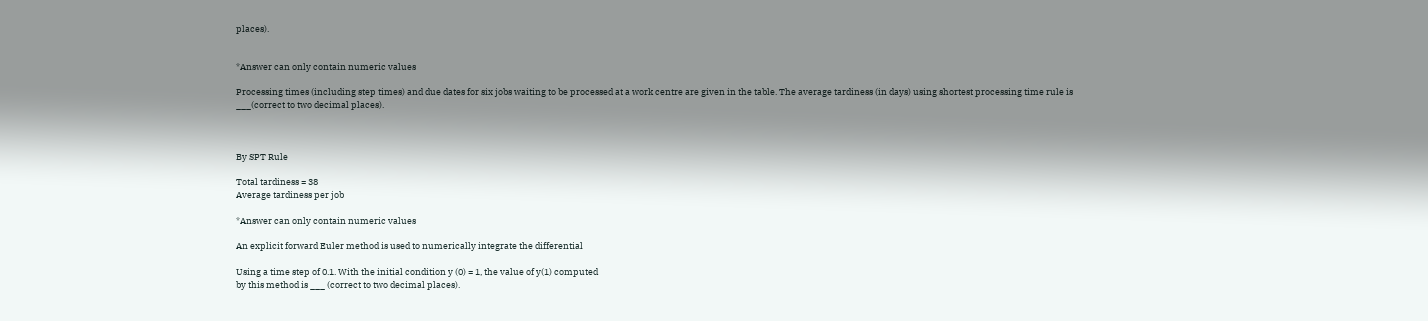places).


*Answer can only contain numeric values

Processing times (including step times) and due dates for six jobs waiting to be processed at a work centre are given in the table. The average tardiness (in days) using shortest processing time rule is ___(correct to two decimal places).



By SPT Rule

Total tardiness = 38
Average tardiness per job

*Answer can only contain numeric values

An explicit forward Euler method is used to numerically integrate the differential

Using a time step of 0.1. With the initial condition y (0) = 1, the value of y(1) computed
by this method is ___ (correct to two decimal places).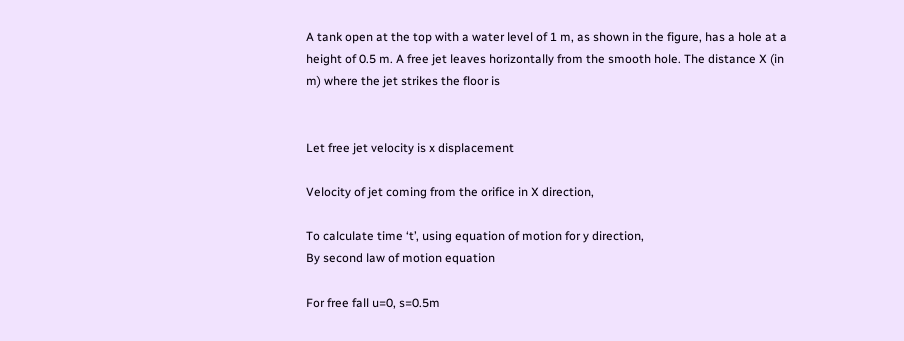A tank open at the top with a water level of 1 m, as shown in the figure, has a hole at a
height of 0.5 m. A free jet leaves horizontally from the smooth hole. The distance X (in
m) where the jet strikes the floor is


Let free jet velocity is x displacement

Velocity of jet coming from the orifice in X direction,

To calculate time ‘t’, using equation of motion for y direction,
By second law of motion equation

For free fall u=0, s=0.5m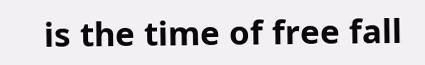is the time of free fall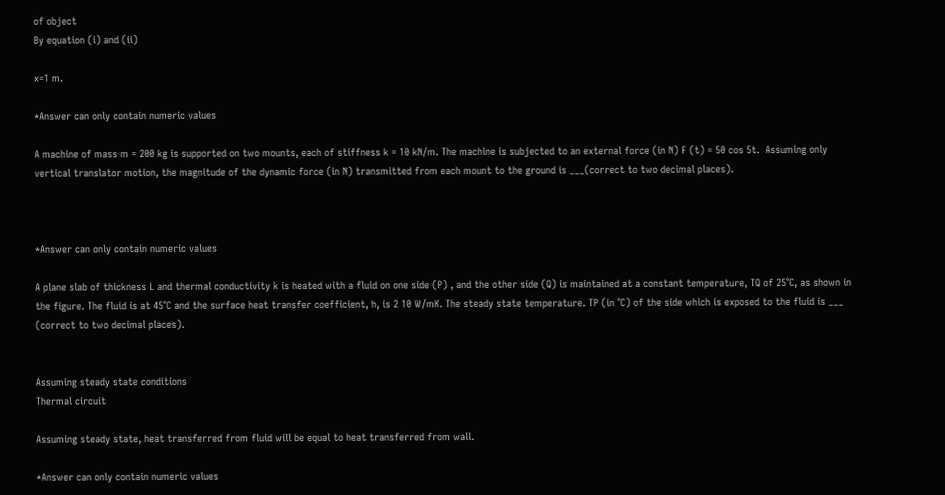of object
By equation (i) and (ii)

x=1 m.

*Answer can only contain numeric values

A machine of mass m = 200 kg is supported on two mounts, each of stiffness k = 10 kN/m. The machine is subjected to an external force (in N) F (t) = 50 cos 5t.  Assuming only vertical translator motion, the magnitude of the dynamic force (in N) transmitted from each mount to the ground is ___(correct to two decimal places).



*Answer can only contain numeric values

A plane slab of thickness L and thermal conductivity k is heated with a fluid on one side (P) , and the other side (Q) is maintained at a constant temperature, TQ of 25°C, as shown in the figure. The fluid is at 45°C and the surface heat transfer coefficient, h, is 2 10 W/mK. The steady state temperature. TP (in °C) of the side which is exposed to the fluid is ___ (correct to two decimal places).


Assuming steady state conditions
Thermal circuit

Assuming steady state, heat transferred from fluid will be equal to heat transferred from wall.

*Answer can only contain numeric values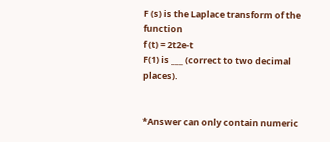F (s) is the Laplace transform of the function
f (t) = 2t2e-t
F(1) is ___ (correct to two decimal places).


*Answer can only contain numeric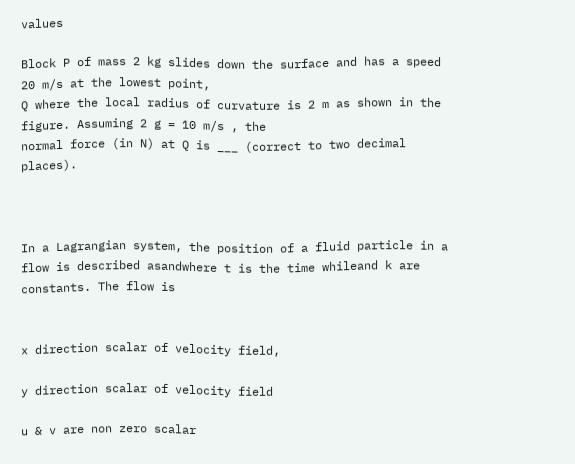values

Block P of mass 2 kg slides down the surface and has a speed 20 m/s at the lowest point,
Q where the local radius of curvature is 2 m as shown in the figure. Assuming 2 g = 10 m/s , the
normal force (in N) at Q is ___ (correct to two decimal places).



In a Lagrangian system, the position of a fluid particle in a flow is described asandwhere t is the time whileand k are constants. The flow is


x direction scalar of velocity field,

y direction scalar of velocity field

u & v are non zero scalar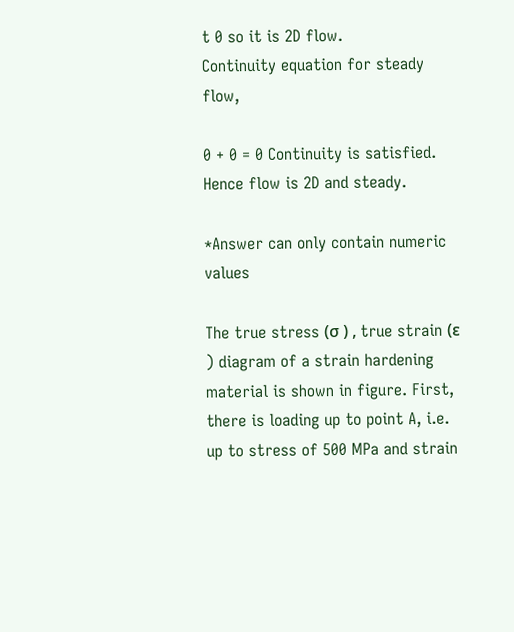t 0 so it is 2D flow.
Continuity equation for steady flow,

0 + 0 = 0 Continuity is satisfied.
Hence flow is 2D and steady.

*Answer can only contain numeric values

The true stress (σ ) , true strain (ε ) diagram of a strain hardening material is shown in figure. First, there is loading up to point A, i.e. up to stress of 500 MPa and strain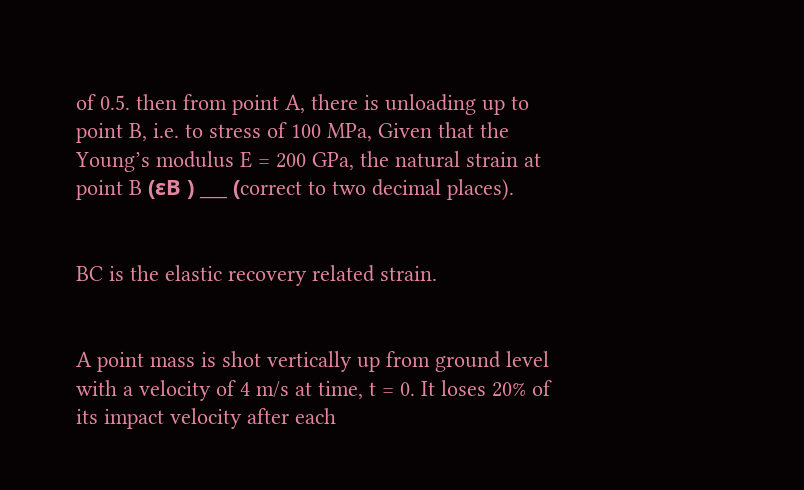of 0.5. then from point A, there is unloading up to point B, i.e. to stress of 100 MPa, Given that the Young’s modulus E = 200 GPa, the natural strain at point B (εB ) ___ (correct to two decimal places).


BC is the elastic recovery related strain.


A point mass is shot vertically up from ground level with a velocity of 4 m/s at time, t = 0. It loses 20% of its impact velocity after each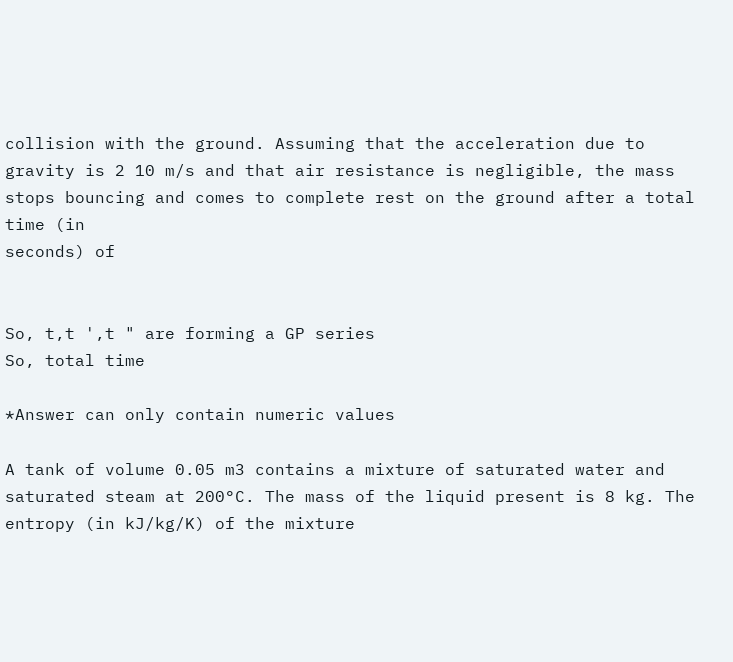collision with the ground. Assuming that the acceleration due to gravity is 2 10 m/s and that air resistance is negligible, the mass stops bouncing and comes to complete rest on the ground after a total time (in
seconds) of


So, t,t ',t " are forming a GP series
So, total time

*Answer can only contain numeric values

A tank of volume 0.05 m3 contains a mixture of saturated water and saturated steam at 200°C. The mass of the liquid present is 8 kg. The entropy (in kJ/kg/K) of the mixture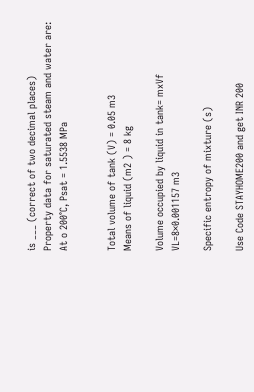is ___ (correct of two decimal places)
Property data for saturated steam and water are:
At o 200°C, Psat = 1.5538 MPa


Total volume of tank (V) = 0.05 m3
Means of liquid (m2 ) = 8 kg

Volume occupied by liquid in tank= mxVf
VL=8×0.001157 m3

Specific entropy of mixture (s)

Use Code STAYHOME200 and get INR 200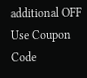additional OFF
Use Coupon Code